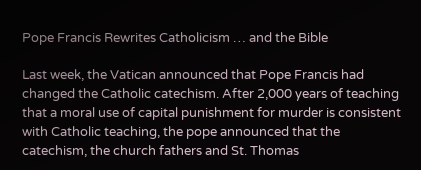Pope Francis Rewrites Catholicism … and the Bible

Last week, the Vatican announced that Pope Francis had changed the Catholic catechism. After 2,000 years of teaching that a moral use of capital punishment for murder is consistent with Catholic teaching, the pope announced that the catechism, the church fathers and St. Thomas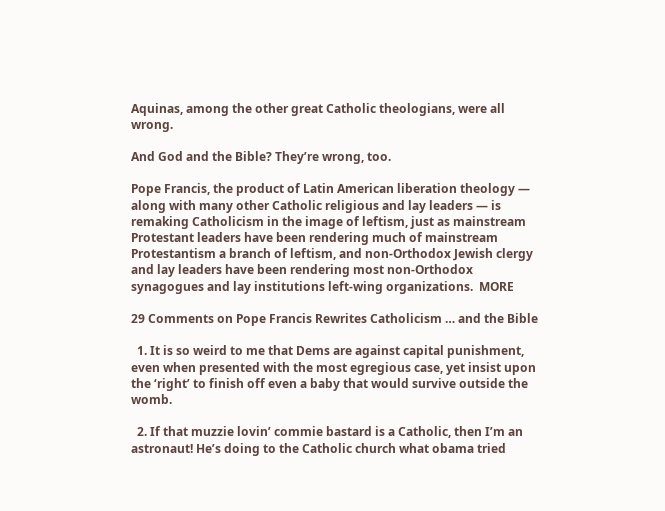Aquinas, among the other great Catholic theologians, were all wrong.

And God and the Bible? They’re wrong, too.

Pope Francis, the product of Latin American liberation theology — along with many other Catholic religious and lay leaders — is remaking Catholicism in the image of leftism, just as mainstream Protestant leaders have been rendering much of mainstream Protestantism a branch of leftism, and non-Orthodox Jewish clergy and lay leaders have been rendering most non-Orthodox synagogues and lay institutions left-wing organizations.  MORE

29 Comments on Pope Francis Rewrites Catholicism … and the Bible

  1. It is so weird to me that Dems are against capital punishment, even when presented with the most egregious case, yet insist upon the ‘right’ to finish off even a baby that would survive outside the womb.

  2. If that muzzie lovin’ commie bastard is a Catholic, then I’m an astronaut! He’s doing to the Catholic church what obama tried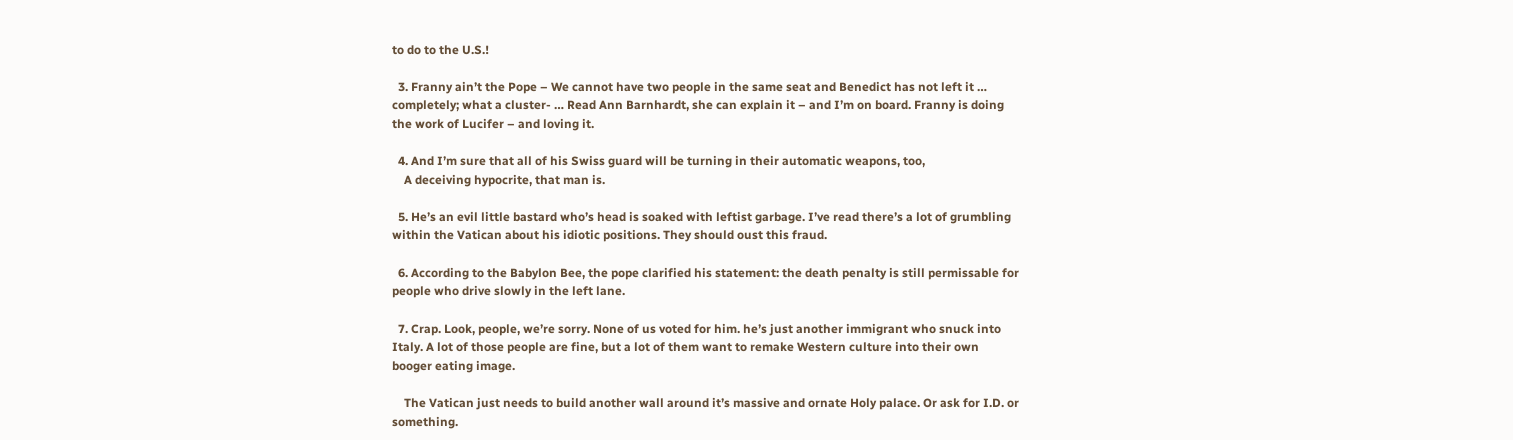to do to the U.S.!

  3. Franny ain’t the Pope – We cannot have two people in the same seat and Benedict has not left it … completely; what a cluster- … Read Ann Barnhardt, she can explain it – and I’m on board. Franny is doing the work of Lucifer – and loving it.

  4. And I’m sure that all of his Swiss guard will be turning in their automatic weapons, too,
    A deceiving hypocrite, that man is.

  5. He’s an evil little bastard who’s head is soaked with leftist garbage. I’ve read there’s a lot of grumbling within the Vatican about his idiotic positions. They should oust this fraud.

  6. According to the Babylon Bee, the pope clarified his statement: the death penalty is still permissable for people who drive slowly in the left lane.

  7. Crap. Look, people, we’re sorry. None of us voted for him. he’s just another immigrant who snuck into Italy. A lot of those people are fine, but a lot of them want to remake Western culture into their own booger eating image.

    The Vatican just needs to build another wall around it’s massive and ornate Holy palace. Or ask for I.D. or something.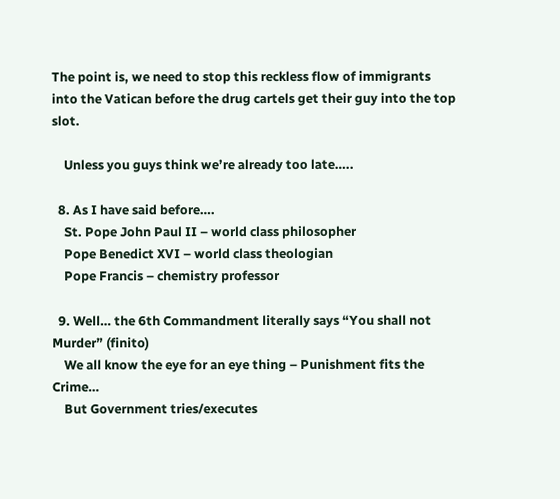The point is, we need to stop this reckless flow of immigrants into the Vatican before the drug cartels get their guy into the top slot.

    Unless you guys think we’re already too late…..

  8. As I have said before….
    St. Pope John Paul II – world class philosopher
    Pope Benedict XVI – world class theologian
    Pope Francis – chemistry professor

  9. Well… the 6th Commandment literally says “You shall not Murder” (finito)
    We all know the eye for an eye thing – Punishment fits the Crime…
    But Government tries/executes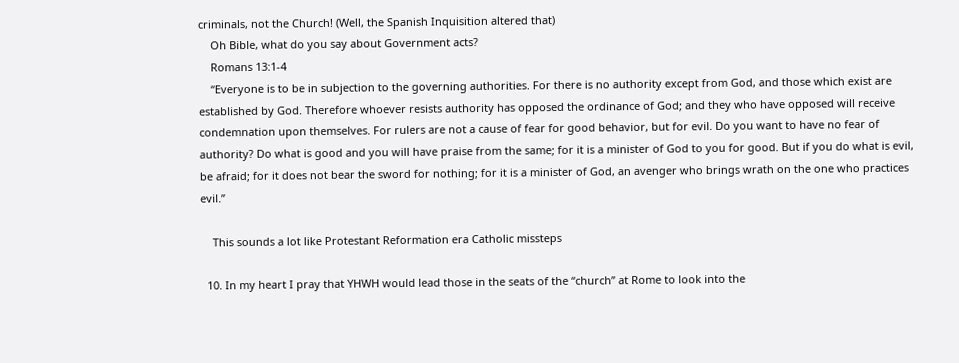criminals, not the Church! (Well, the Spanish Inquisition altered that)
    Oh Bible, what do you say about Government acts?
    Romans 13:1-4
    “Everyone is to be in subjection to the governing authorities. For there is no authority except from God, and those which exist are established by God. Therefore whoever resists authority has opposed the ordinance of God; and they who have opposed will receive condemnation upon themselves. For rulers are not a cause of fear for good behavior, but for evil. Do you want to have no fear of authority? Do what is good and you will have praise from the same; for it is a minister of God to you for good. But if you do what is evil, be afraid; for it does not bear the sword for nothing; for it is a minister of God, an avenger who brings wrath on the one who practices evil.”

    This sounds a lot like Protestant Reformation era Catholic missteps

  10. In my heart I pray that YHWH would lead those in the seats of the “church” at Rome to look into the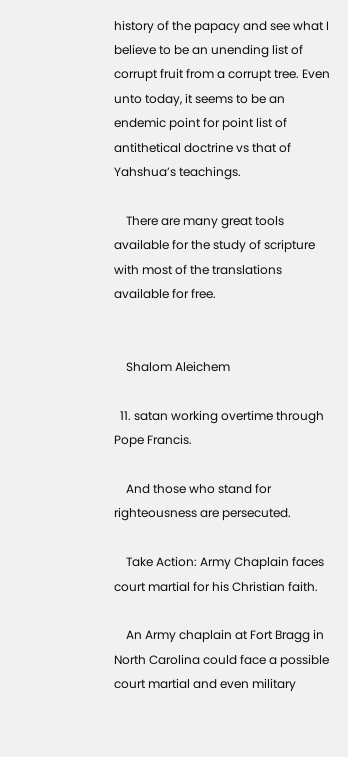history of the papacy and see what I believe to be an unending list of corrupt fruit from a corrupt tree. Even unto today, it seems to be an endemic point for point list of antithetical doctrine vs that of Yahshua’s teachings.

    There are many great tools available for the study of scripture with most of the translations available for free.


    Shalom Aleichem

  11. satan working overtime through Pope Francis.

    And those who stand for righteousness are persecuted.

    Take Action: Army Chaplain faces court martial for his Christian faith.

    An Army chaplain at Fort Bragg in North Carolina could face a possible court martial and even military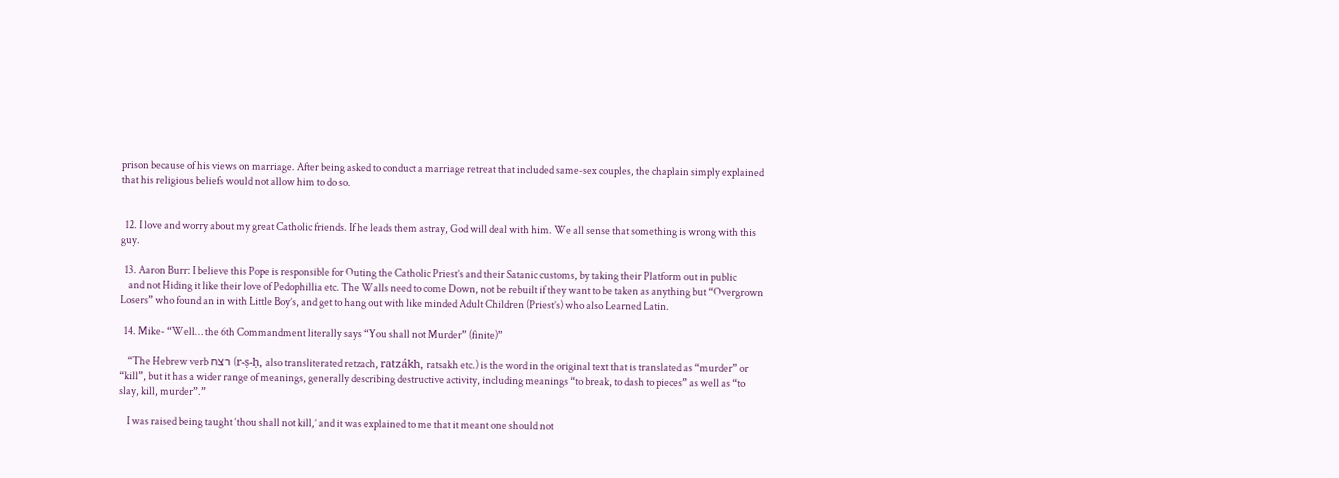prison because of his views on marriage. After being asked to conduct a marriage retreat that included same-sex couples, the chaplain simply explained that his religious beliefs would not allow him to do so.


  12. I love and worry about my great Catholic friends. If he leads them astray, God will deal with him. We all sense that something is wrong with this guy.

  13. Aaron Burr: I believe this Pope is responsible for Outing the Catholic Priest’s and their Satanic customs, by taking their Platform out in public
    and not Hiding it like their love of Pedophillia etc. The Walls need to come Down, not be rebuilt if they want to be taken as anything but “Overgrown Losers” who found an in with Little Boy’s, and get to hang out with like minded Adult Children (Priest’s) who also Learned Latin.

  14. Mike- “Well… the 6th Commandment literally says “You shall not Murder” (finite)”

    “The Hebrew verb רצח (r-ṣ-ḥ, also transliterated retzach, ratzákh, ratsakh etc.) is the word in the original text that is translated as “murder” or “kill”, but it has a wider range of meanings, generally describing destructive activity, including meanings “to break, to dash to pieces” as well as “to slay, kill, murder”.”

    I was raised being taught ‘thou shall not kill,’ and it was explained to me that it meant one should not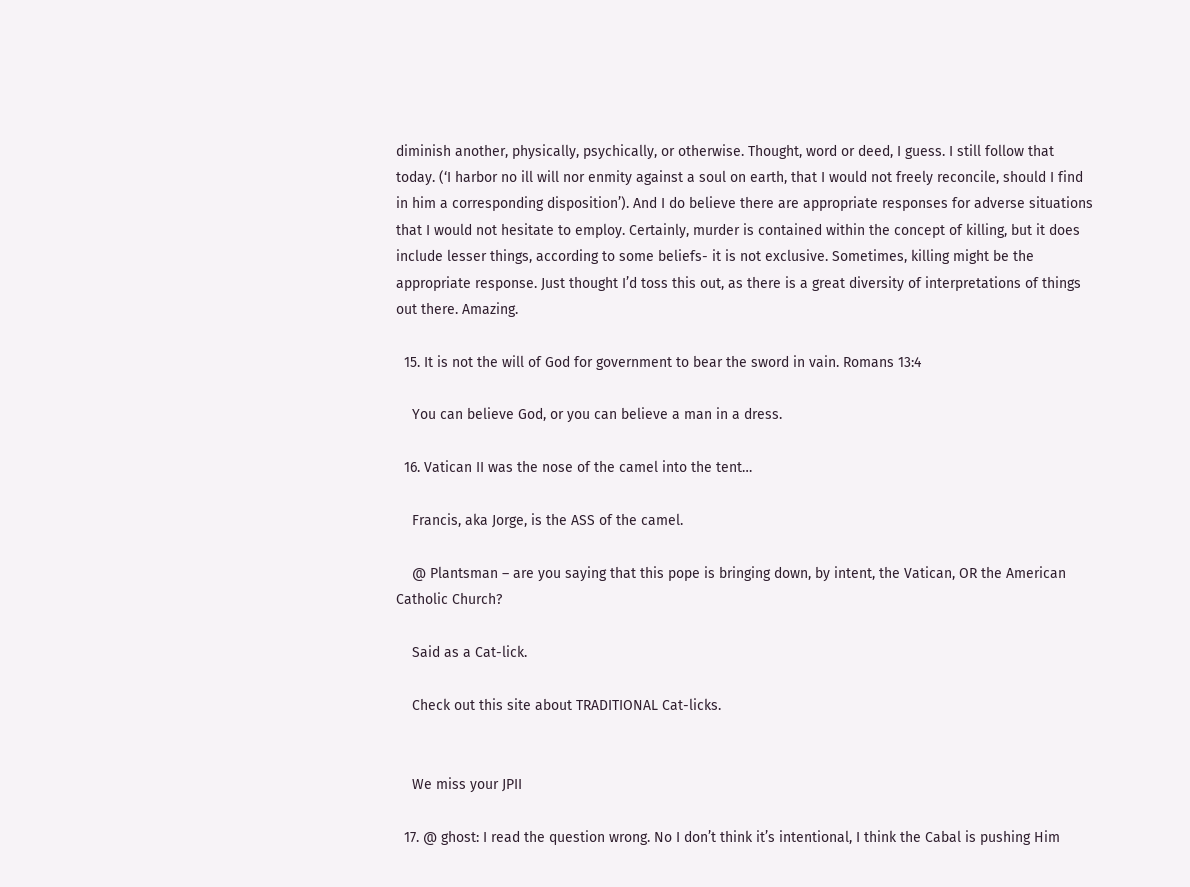diminish another, physically, psychically, or otherwise. Thought, word or deed, I guess. I still follow that today. (‘I harbor no ill will nor enmity against a soul on earth, that I would not freely reconcile, should I find in him a corresponding disposition’). And I do believe there are appropriate responses for adverse situations that I would not hesitate to employ. Certainly, murder is contained within the concept of killing, but it does include lesser things, according to some beliefs- it is not exclusive. Sometimes, killing might be the appropriate response. Just thought I’d toss this out, as there is a great diversity of interpretations of things out there. Amazing.

  15. It is not the will of God for government to bear the sword in vain. Romans 13:4

    You can believe God, or you can believe a man in a dress.

  16. Vatican II was the nose of the camel into the tent…

    Francis, aka Jorge, is the ASS of the camel.

    @ Plantsman – are you saying that this pope is bringing down, by intent, the Vatican, OR the American Catholic Church?

    Said as a Cat-lick.

    Check out this site about TRADITIONAL Cat-licks.


    We miss your JPII

  17. @ ghost: I read the question wrong. No I don’t think it’s intentional, I think the Cabal is pushing Him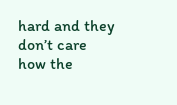hard and they don’t care how the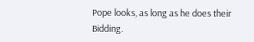Pope looks, as long as he does their Bidding.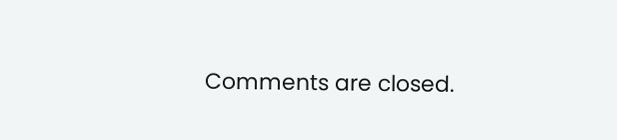Comments are closed.